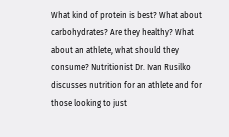What kind of protein is best? What about carbohydrates? Are they healthy? What about an athlete, what should they consume? Nutritionist Dr. Ivan Rusilko discusses nutrition for an athlete and for those looking to just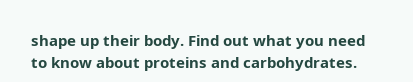shape up their body. Find out what you need to know about proteins and carbohydrates.